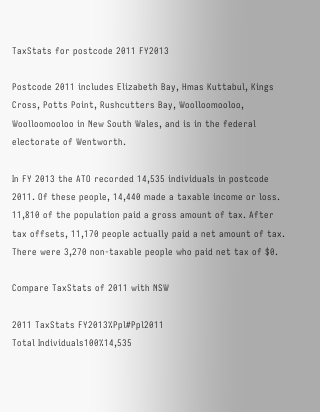TaxStats for postcode 2011 FY2013

Postcode 2011 includes Elizabeth Bay, Hmas Kuttabul, Kings Cross, Potts Point, Rushcutters Bay, Woolloomooloo, Woolloomooloo in New South Wales, and is in the federal electorate of Wentworth.

In FY 2013 the ATO recorded 14,535 individuals in postcode 2011. Of these people, 14,440 made a taxable income or loss. 11,810 of the population paid a gross amount of tax. After tax offsets, 11,170 people actually paid a net amount of tax. There were 3,270 non-taxable people who paid net tax of $0.

Compare TaxStats of 2011 with NSW

2011 TaxStats FY2013%Ppl#Ppl2011
Total Individuals100%14,535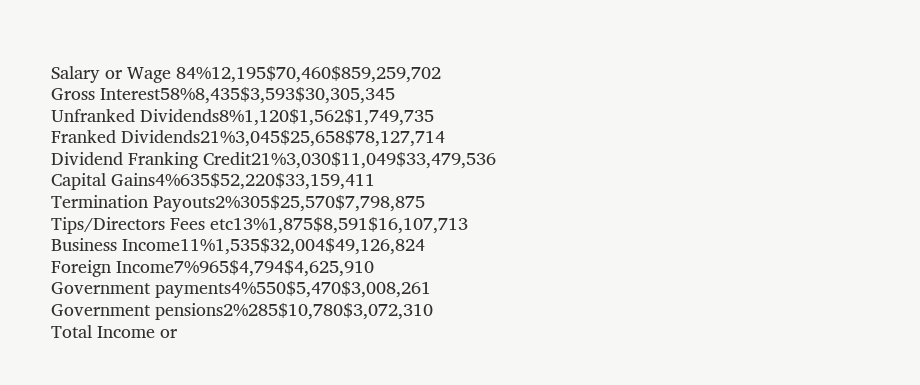Salary or Wage 84%12,195$70,460$859,259,702
Gross Interest58%8,435$3,593$30,305,345
Unfranked Dividends8%1,120$1,562$1,749,735
Franked Dividends21%3,045$25,658$78,127,714
Dividend Franking Credit21%3,030$11,049$33,479,536
Capital Gains4%635$52,220$33,159,411
Termination Payouts2%305$25,570$7,798,875
Tips/Directors Fees etc13%1,875$8,591$16,107,713
Business Income11%1,535$32,004$49,126,824
Foreign Income7%965$4,794$4,625,910
Government payments4%550$5,470$3,008,261
Government pensions2%285$10,780$3,072,310
Total Income or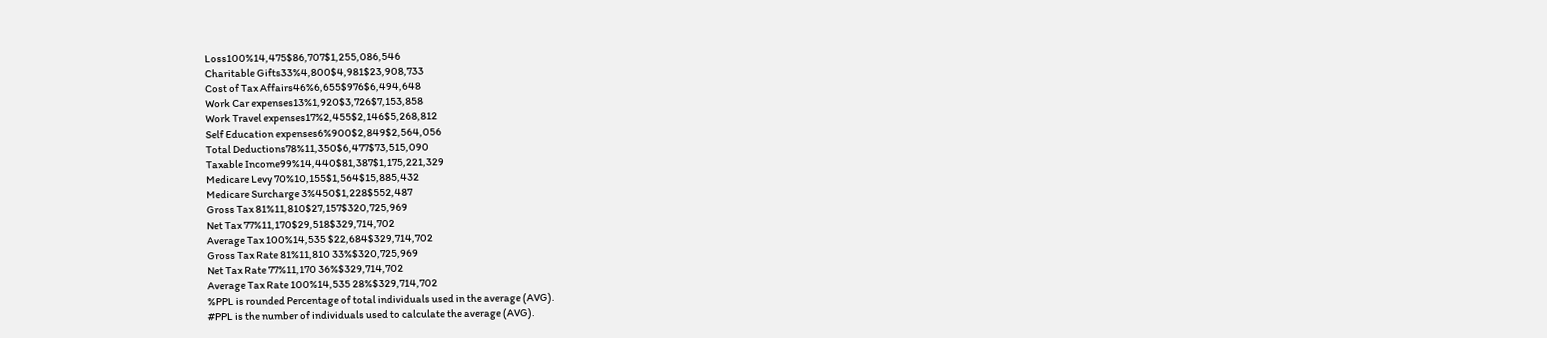Loss100%14,475$86,707$1,255,086,546
Charitable Gifts33%4,800$4,981$23,908,733
Cost of Tax Affairs46%6,655$976$6,494,648
Work Car expenses13%1,920$3,726$7,153,858
Work Travel expenses17%2,455$2,146$5,268,812
Self Education expenses6%900$2,849$2,564,056
Total Deductions78%11,350$6,477$73,515,090
Taxable Income99%14,440$81,387$1,175,221,329
Medicare Levy 70%10,155$1,564$15,885,432
Medicare Surcharge 3%450$1,228$552,487
Gross Tax 81%11,810$27,157$320,725,969
Net Tax 77%11,170$29,518$329,714,702
Average Tax 100%14,535 $22,684$329,714,702
Gross Tax Rate 81%11,810 33%$320,725,969
Net Tax Rate 77%11,170 36%$329,714,702
Average Tax Rate 100%14,535 28%$329,714,702
%PPL is rounded Percentage of total individuals used in the average (AVG).
#PPL is the number of individuals used to calculate the average (AVG).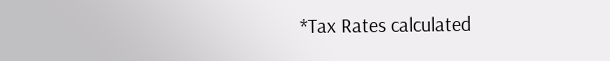*Tax Rates calculated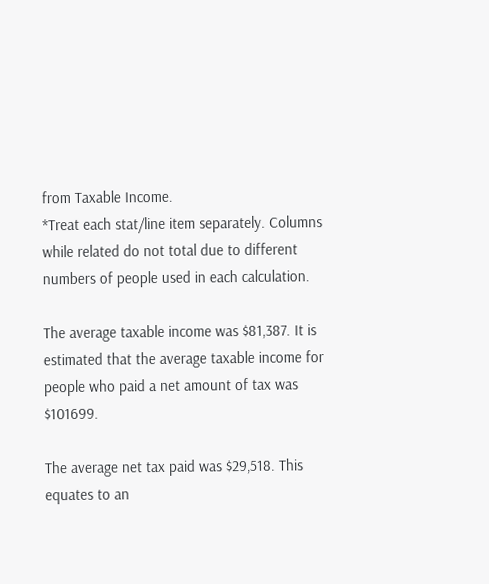from Taxable Income.
*Treat each stat/line item separately. Columns while related do not total due to different numbers of people used in each calculation.

The average taxable income was $81,387. It is estimated that the average taxable income for people who paid a net amount of tax was $101699.

The average net tax paid was $29,518. This equates to an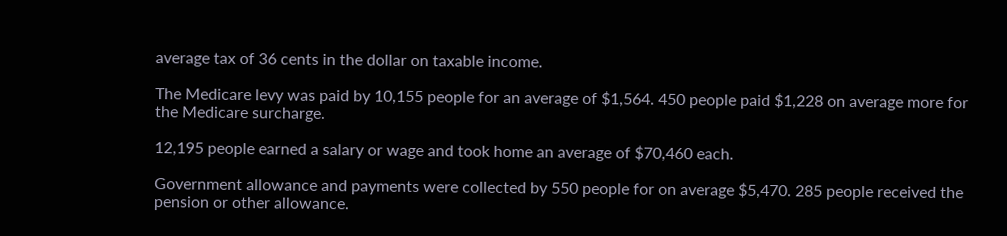average tax of 36 cents in the dollar on taxable income.

The Medicare levy was paid by 10,155 people for an average of $1,564. 450 people paid $1,228 on average more for the Medicare surcharge.

12,195 people earned a salary or wage and took home an average of $70,460 each.

Government allowance and payments were collected by 550 people for on average $5,470. 285 people received the pension or other allowance.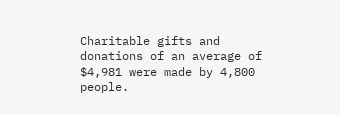Charitable gifts and donations of an average of $4,981 were made by 4,800 people.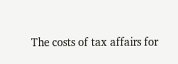The costs of tax affairs for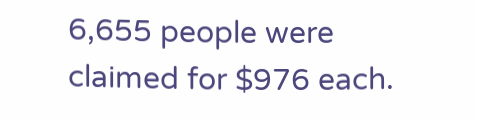6,655 people were claimed for $976 each.